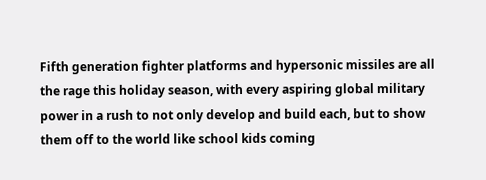Fifth generation fighter platforms and hypersonic missiles are all the rage this holiday season, with every aspiring global military power in a rush to not only develop and build each, but to show them off to the world like school kids coming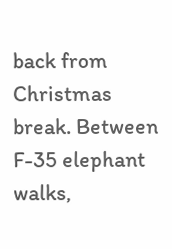back from Christmas break. Between F-35 elephant walks,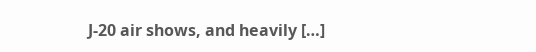J-20 air shows, and heavily […]